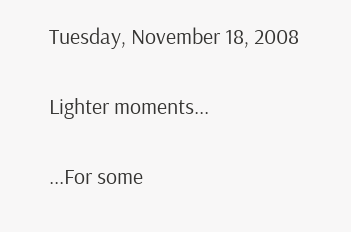Tuesday, November 18, 2008

Lighter moments...

...For some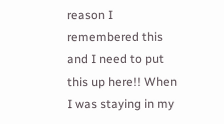reason I remembered this and I need to put this up here!! When I was staying in my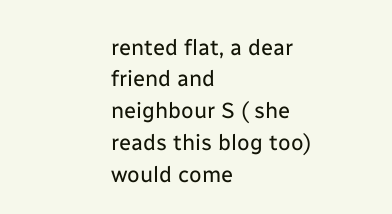rented flat, a dear friend and neighbour S ( she reads this blog too) would come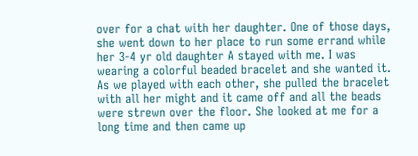over for a chat with her daughter. One of those days, she went down to her place to run some errand while her 3-4 yr old daughter A stayed with me. I was wearing a colorful beaded bracelet and she wanted it. As we played with each other, she pulled the bracelet with all her might and it came off and all the beads were strewn over the floor. She looked at me for a long time and then came up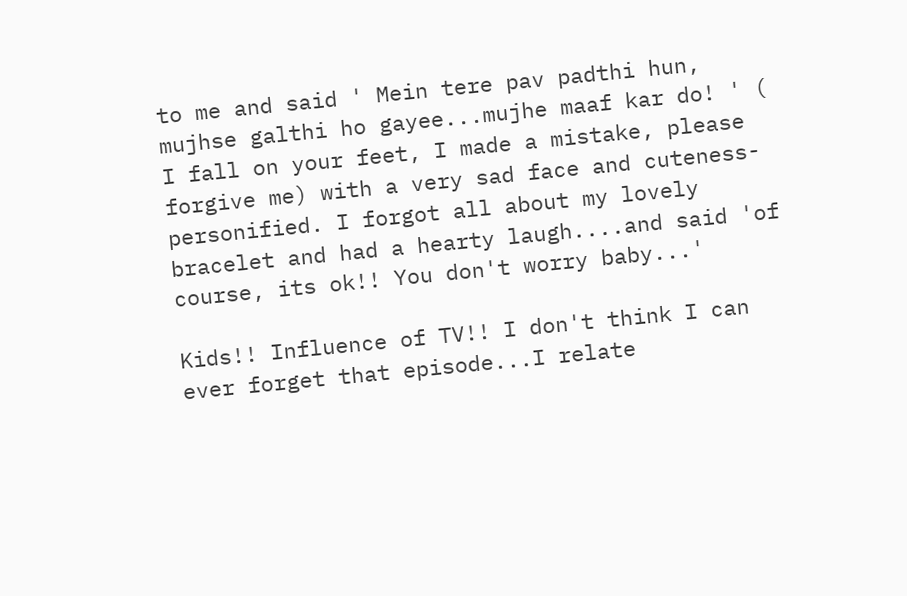to me and said ' Mein tere pav padthi hun, mujhse galthi ho gayee...mujhe maaf kar do! ' ( I fall on your feet, I made a mistake, please forgive me) with a very sad face and cuteness-personified. I forgot all about my lovely bracelet and had a hearty laugh....and said 'of course, its ok!! You don't worry baby...'

Kids!! Influence of TV!! I don't think I can ever forget that episode...I relate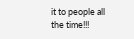it to people all the time!!!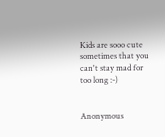Kids are sooo cute sometimes that you can't stay mad for too long :-)


Anonymous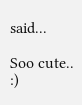said...

Soo cute.. :)